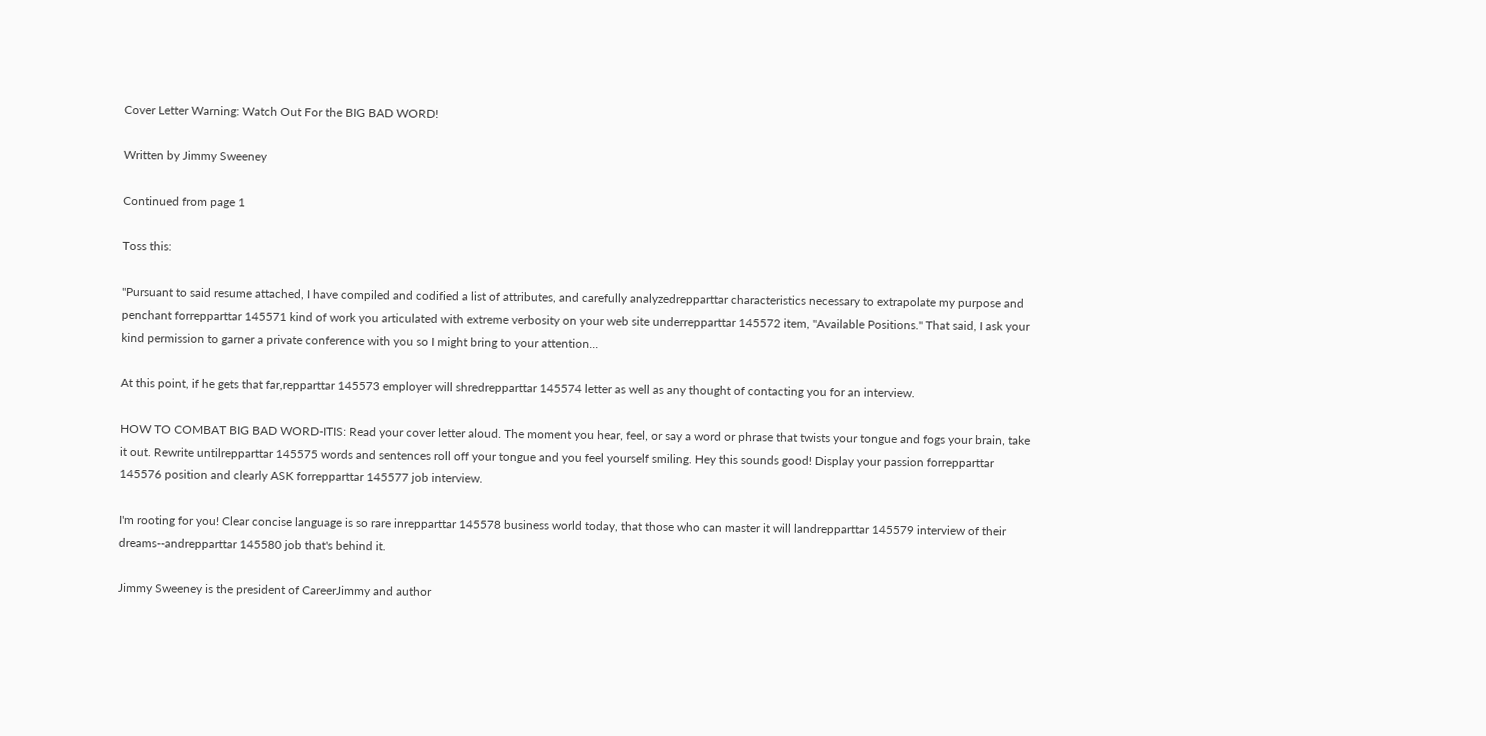Cover Letter Warning: Watch Out For the BIG BAD WORD!

Written by Jimmy Sweeney

Continued from page 1

Toss this:

"Pursuant to said resume attached, I have compiled and codified a list of attributes, and carefully analyzedrepparttar characteristics necessary to extrapolate my purpose and penchant forrepparttar 145571 kind of work you articulated with extreme verbosity on your web site underrepparttar 145572 item, "Available Positions." That said, I ask your kind permission to garner a private conference with you so I might bring to your attention...

At this point, if he gets that far,repparttar 145573 employer will shredrepparttar 145574 letter as well as any thought of contacting you for an interview.

HOW TO COMBAT BIG BAD WORD-ITIS: Read your cover letter aloud. The moment you hear, feel, or say a word or phrase that twists your tongue and fogs your brain, take it out. Rewrite untilrepparttar 145575 words and sentences roll off your tongue and you feel yourself smiling. Hey this sounds good! Display your passion forrepparttar 145576 position and clearly ASK forrepparttar 145577 job interview.

I'm rooting for you! Clear concise language is so rare inrepparttar 145578 business world today, that those who can master it will landrepparttar 145579 interview of their dreams--andrepparttar 145580 job that's behind it.

Jimmy Sweeney is the president of CareerJimmy and author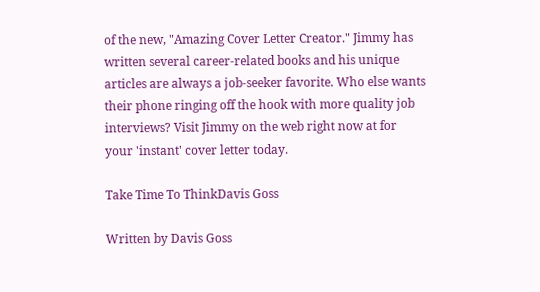of the new, "Amazing Cover Letter Creator." Jimmy has written several career-related books and his unique articles are always a job-seeker favorite. Who else wants their phone ringing off the hook with more quality job interviews? Visit Jimmy on the web right now at for your 'instant' cover letter today.

Take Time To ThinkDavis Goss

Written by Davis Goss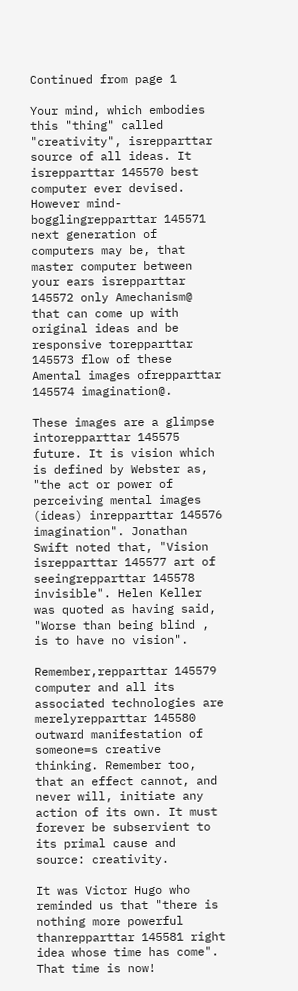Continued from page 1

Your mind, which embodies this "thing" called "creativity", isrepparttar source of all ideas. It isrepparttar 145570 best computer ever devised. However mind-bogglingrepparttar 145571 next generation of computers may be, that master computer between your ears isrepparttar 145572 only Amechanism@ that can come up with original ideas and be responsive torepparttar 145573 flow of these Amental images ofrepparttar 145574 imagination@.

These images are a glimpse intorepparttar 145575 future. It is vision which is defined by Webster as, "the act or power of perceiving mental images (ideas) inrepparttar 145576 imagination". Jonathan Swift noted that, "Vision isrepparttar 145577 art of seeingrepparttar 145578 invisible". Helen Keller was quoted as having said, "Worse than being blind , is to have no vision".

Remember,repparttar 145579 computer and all its associated technologies are merelyrepparttar 145580 outward manifestation of someone=s creative thinking. Remember too, that an effect cannot, and never will, initiate any action of its own. It must forever be subservient to its primal cause and source: creativity.

It was Victor Hugo who reminded us that "there is nothing more powerful thanrepparttar 145581 right idea whose time has come". That time is now!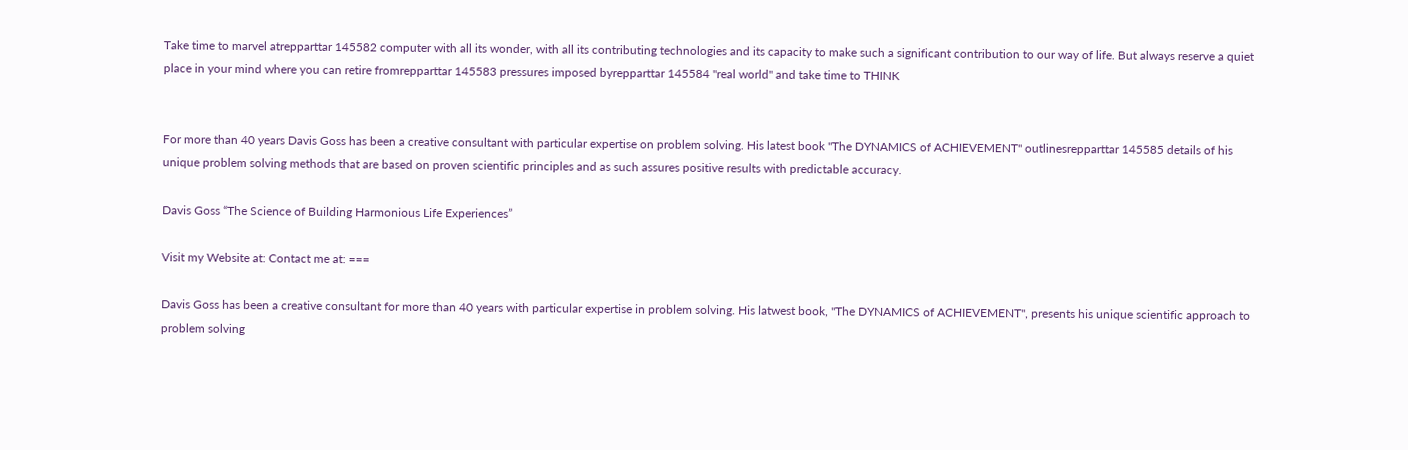Take time to marvel atrepparttar 145582 computer with all its wonder, with all its contributing technologies and its capacity to make such a significant contribution to our way of life. But always reserve a quiet place in your mind where you can retire fromrepparttar 145583 pressures imposed byrepparttar 145584 "real world" and take time to THINK


For more than 40 years Davis Goss has been a creative consultant with particular expertise on problem solving. His latest book "The DYNAMICS of ACHIEVEMENT" outlinesrepparttar 145585 details of his unique problem solving methods that are based on proven scientific principles and as such assures positive results with predictable accuracy.

Davis Goss “The Science of Building Harmonious Life Experiences”

Visit my Website at: Contact me at: ===

Davis Goss has been a creative consultant for more than 40 years with particular expertise in problem solving. His latwest book, "The DYNAMICS of ACHIEVEMENT", presents his unique scientific approach to problem solving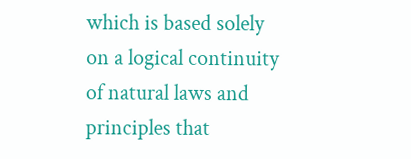which is based solely on a logical continuity of natural laws and principles that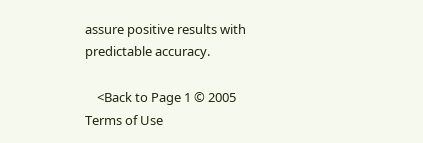assure positive results with predictable accuracy.

    <Back to Page 1 © 2005
Terms of Use